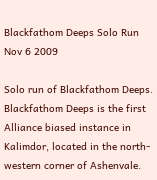Blackfathom Deeps Solo Run Nov 6 2009

Solo run of Blackfathom Deeps. Blackfathom Deeps is the first Alliance biased instance in Kalimdor, located in the north-western corner of Ashenvale.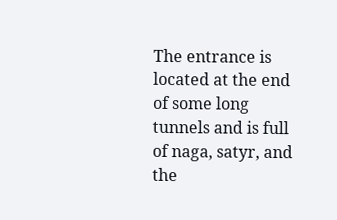The entrance is located at the end of some long tunnels and is full of naga, satyr, and the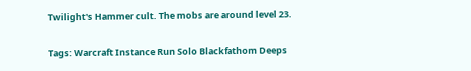Twilight's Hammer cult. The mobs are around level 23.

Tags: Warcraft Instance Run Solo Blackfathom Deeps